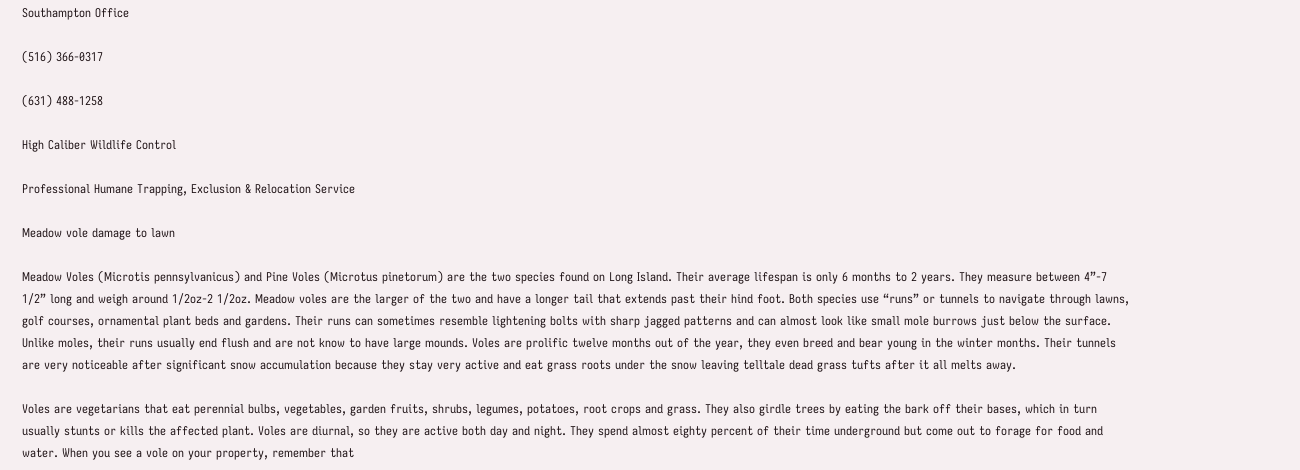Southampton Office

(516) 366-0317

(631) 488-1258

High Caliber Wildlife Control

Professional Humane Trapping, Exclusion & Relocation Service

Meadow vole damage to lawn

Meadow Voles (Microtis pennsylvanicus) and Pine Voles (Microtus pinetorum) are the two species found on Long Island. Their average lifespan is only 6 months to 2 years. They measure between 4”-7 1/2” long and weigh around 1/2oz-2 1/2oz. Meadow voles are the larger of the two and have a longer tail that extends past their hind foot. Both species use “runs” or tunnels to navigate through lawns, golf courses, ornamental plant beds and gardens. Their runs can sometimes resemble lightening bolts with sharp jagged patterns and can almost look like small mole burrows just below the surface. Unlike moles, their runs usually end flush and are not know to have large mounds. Voles are prolific twelve months out of the year, they even breed and bear young in the winter months. Their tunnels are very noticeable after significant snow accumulation because they stay very active and eat grass roots under the snow leaving telltale dead grass tufts after it all melts away.

Voles are vegetarians that eat perennial bulbs, vegetables, garden fruits, shrubs, legumes, potatoes, root crops and grass. They also girdle trees by eating the bark off their bases, which in turn usually stunts or kills the affected plant. Voles are diurnal, so they are active both day and night. They spend almost eighty percent of their time underground but come out to forage for food and water. When you see a vole on your property, remember that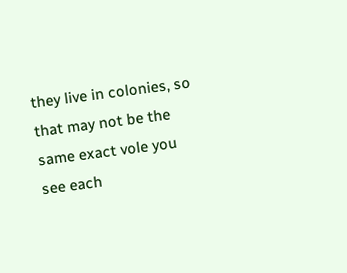they live in colonies, so that may not be the same exact vole you see each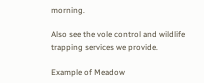morning.

Also see the vole control and wildlife trapping services we provide.

Example of Meadow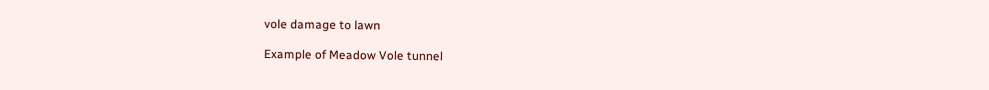vole damage to lawn

Example of Meadow Vole tunnel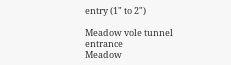entry (1" to 2")

Meadow vole tunnel entrance
Meadow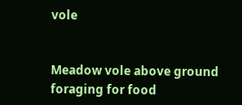vole


Meadow vole above ground foraging for food